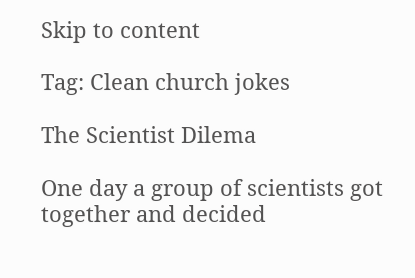Skip to content

Tag: Clean church jokes

The Scientist Dilema

One day a group of scientists got together and decided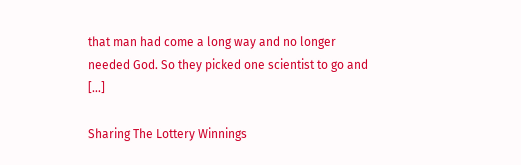that man had come a long way and no longer needed God. So they picked one scientist to go and […]

Sharing The Lottery Winnings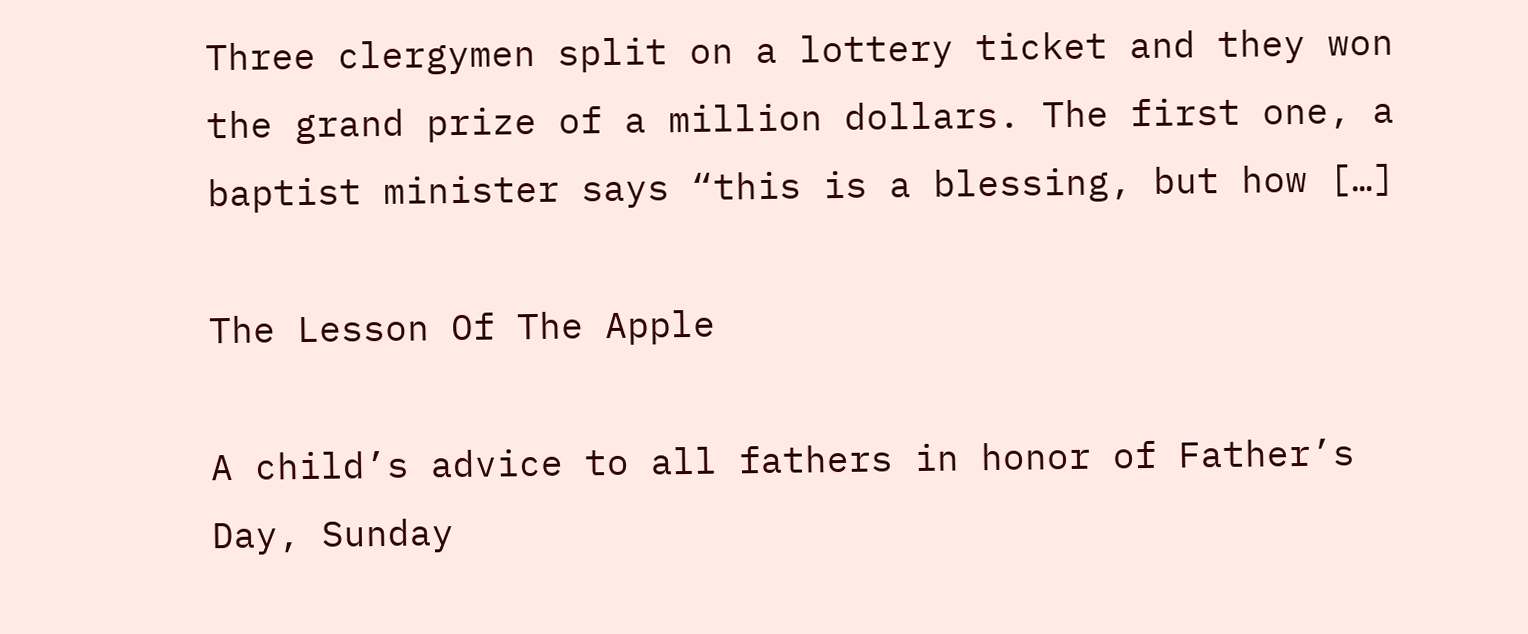Three clergymen split on a lottery ticket and they won the grand prize of a million dollars. The first one, a baptist minister says “this is a blessing, but how […]

The Lesson Of The Apple

A child’s advice to all fathers in honor of Father’s Day, Sunday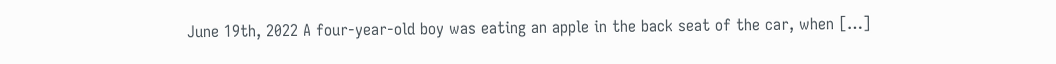June 19th, 2022 A four-year-old boy was eating an apple in the back seat of the car, when […]